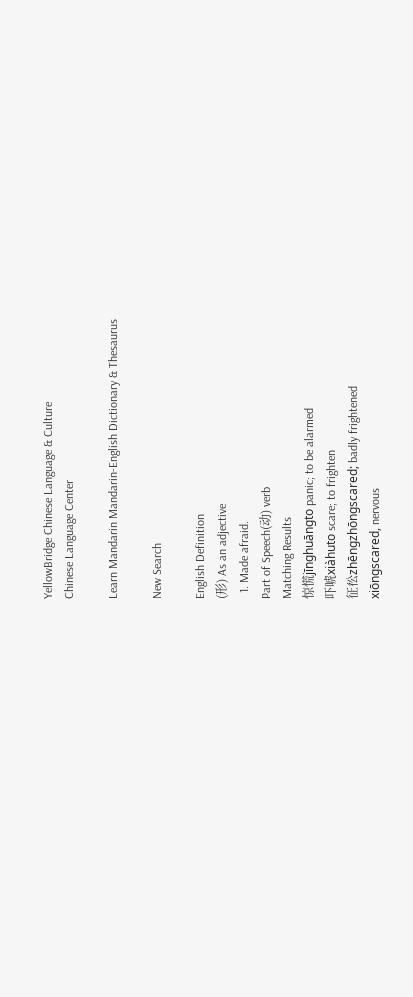YellowBridge Chinese Language & Culture
Chinese Language Center

Learn Mandarin Mandarin-English Dictionary & Thesaurus

New Search

English Definition
(形) As an adjective
  1. Made afraid.
Part of Speech(动) verb
Matching Results
惊慌jīnghuāngto panic; to be alarmed
吓唬xiàhuto scare; to frighten
征彸zhēngzhōngscared; badly frightened
xiōngscared, nervous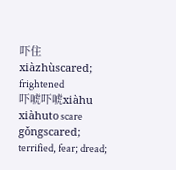吓住xiàzhùscared; frightened
吓唬吓唬xiàhu xiàhuto scare
gǒngscared; terrified, fear; dread;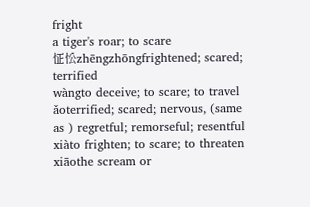fright
a tiger's roar; to scare
怔忪zhēngzhōngfrightened; scared; terrified
wàngto deceive; to scare; to travel
ǎoterrified; scared; nervous, (same as ) regretful; remorseful; resentful
xiàto frighten; to scare; to threaten
xiāothe scream or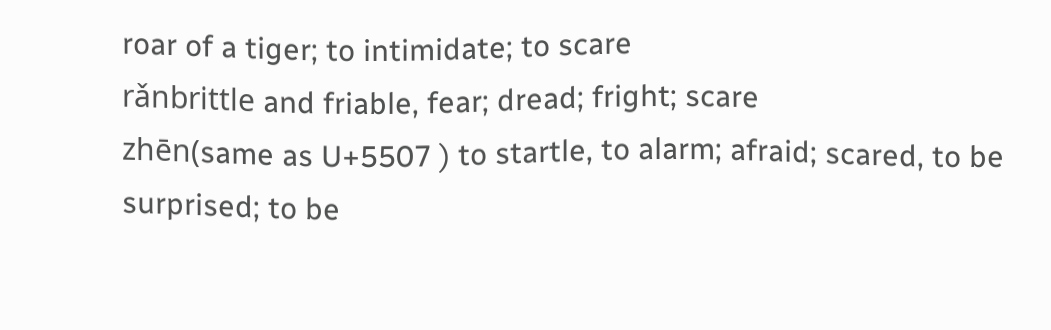roar of a tiger; to intimidate; to scare
rǎnbrittle and friable, fear; dread; fright; scare
zhēn(same as U+5507 ) to startle, to alarm; afraid; scared, to be surprised; to be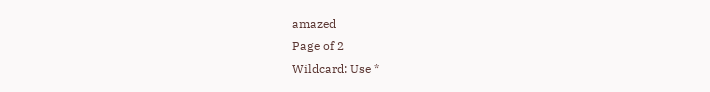amazed
Page of 2
Wildcard: Use *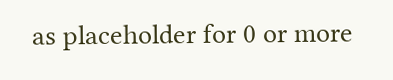as placeholder for 0 or more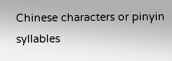Chinese characters or pinyin syllables